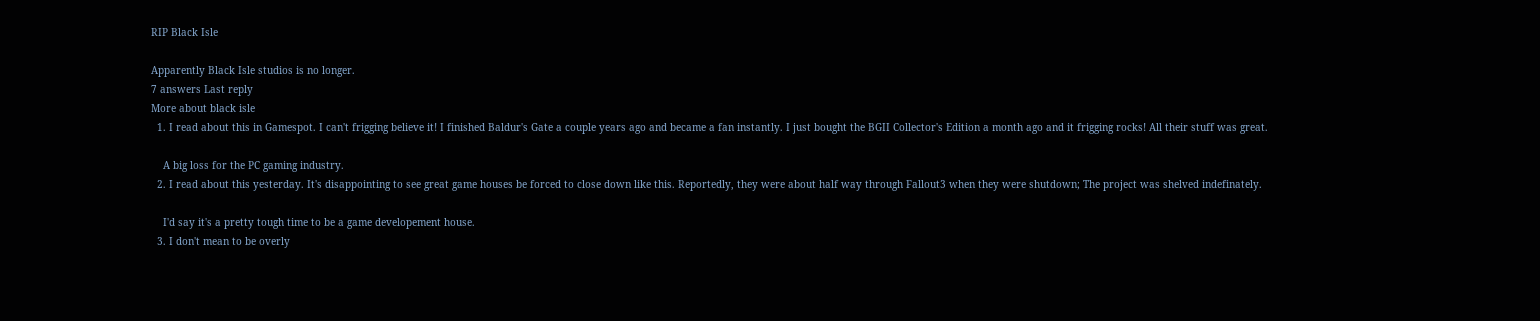RIP Black Isle

Apparently Black Isle studios is no longer.
7 answers Last reply
More about black isle
  1. I read about this in Gamespot. I can't frigging believe it! I finished Baldur's Gate a couple years ago and became a fan instantly. I just bought the BGII Collector's Edition a month ago and it frigging rocks! All their stuff was great.

    A big loss for the PC gaming industry.
  2. I read about this yesterday. It's disappointing to see great game houses be forced to close down like this. Reportedly, they were about half way through Fallout3 when they were shutdown; The project was shelved indefinately.

    I'd say it's a pretty tough time to be a game developement house.
  3. I don't mean to be overly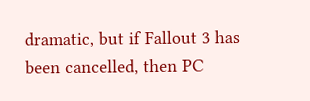dramatic, but if Fallout 3 has been cancelled, then PC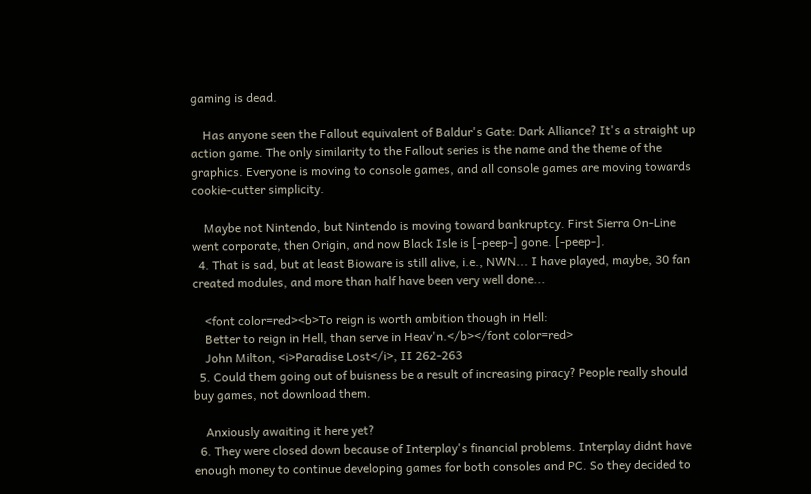gaming is dead.

    Has anyone seen the Fallout equivalent of Baldur's Gate: Dark Alliance? It's a straight up action game. The only similarity to the Fallout series is the name and the theme of the graphics. Everyone is moving to console games, and all console games are moving towards cookie-cutter simplicity.

    Maybe not Nintendo, but Nintendo is moving toward bankruptcy. First Sierra On-Line went corporate, then Origin, and now Black Isle is [-peep-] gone. [-peep-].
  4. That is sad, but at least Bioware is still alive, i.e., NWN... I have played, maybe, 30 fan created modules, and more than half have been very well done...

    <font color=red><b>To reign is worth ambition though in Hell:
    Better to reign in Hell, than serve in Heav'n.</b></font color=red>
    John Milton, <i>Paradise Lost</i>, II 262-263
  5. Could them going out of buisness be a result of increasing piracy? People really should buy games, not download them.

    Anxiously awaiting it here yet?
  6. They were closed down because of Interplay's financial problems. Interplay didnt have enough money to continue developing games for both consoles and PC. So they decided to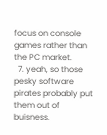focus on console games rather than the PC market.
  7. yeah, so those pesky software pirates probably put them out of buisness.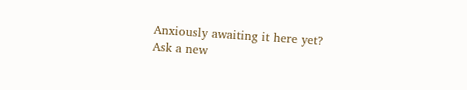Anxiously awaiting it here yet?
Ask a new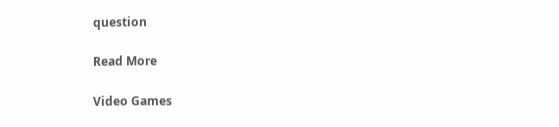question

Read More

Video Games